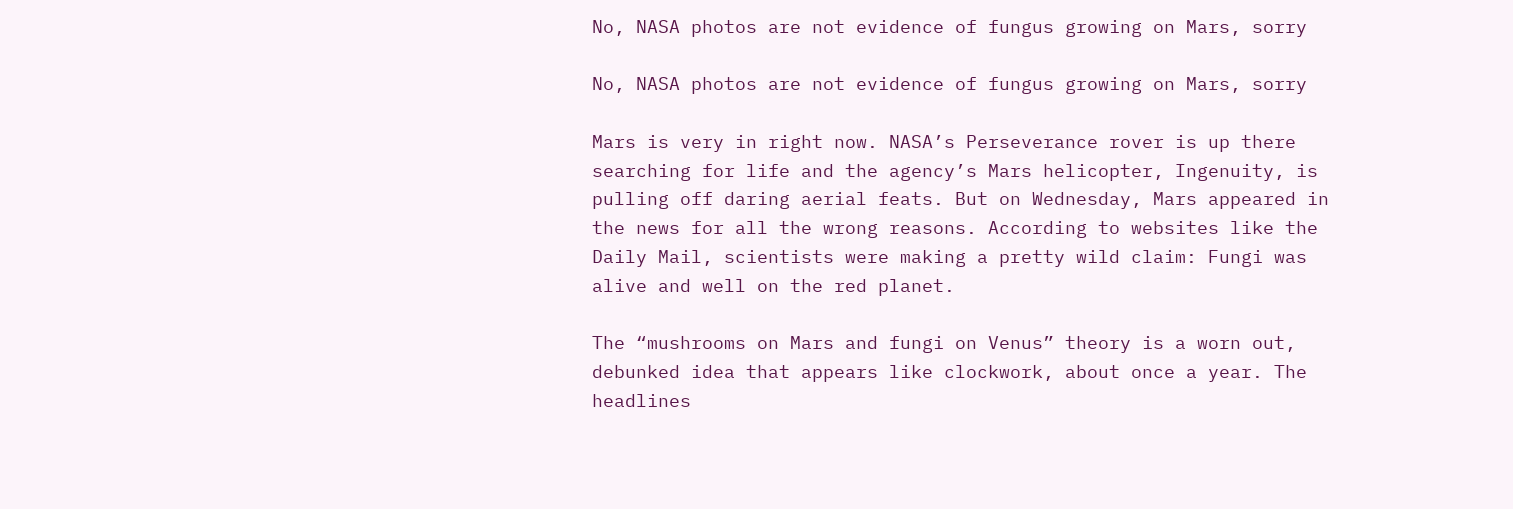No, NASA photos are not evidence of fungus growing on Mars, sorry

No, NASA photos are not evidence of fungus growing on Mars, sorry

Mars is very in right now. NASA’s Perseverance rover is up there searching for life and the agency’s Mars helicopter, Ingenuity, is pulling off daring aerial feats. But on Wednesday, Mars appeared in the news for all the wrong reasons. According to websites like the Daily Mail, scientists were making a pretty wild claim: Fungi was alive and well on the red planet.

The “mushrooms on Mars and fungi on Venus” theory is a worn out, debunked idea that appears like clockwork, about once a year. The headlines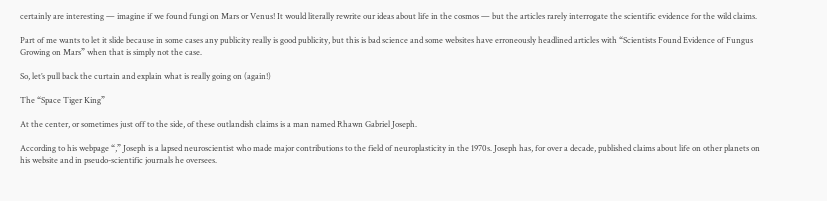certainly are interesting — imagine if we found fungi on Mars or Venus! It would literally rewrite our ideas about life in the cosmos — but the articles rarely interrogate the scientific evidence for the wild claims.

Part of me wants to let it slide because in some cases any publicity really is good publicity, but this is bad science and some websites have erroneously headlined articles with “Scientists Found Evidence of Fungus Growing on Mars” when that is simply not the case.

So, let’s pull back the curtain and explain what is really going on (again!)

The “Space Tiger King”

At the center, or sometimes just off to the side, of these outlandish claims is a man named Rhawn Gabriel Joseph.

According to his webpage “,” Joseph is a lapsed neuroscientist who made major contributions to the field of neuroplasticity in the 1970s. Joseph has, for over a decade, published claims about life on other planets on his website and in pseudo-scientific journals he oversees.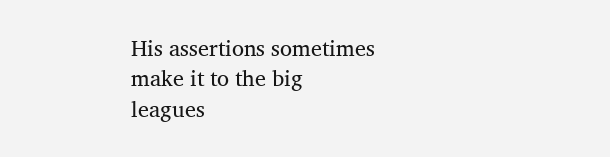His assertions sometimes make it to the big leagues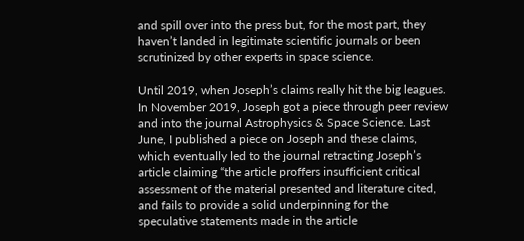and spill over into the press but, for the most part, they haven’t landed in legitimate scientific journals or been scrutinized by other experts in space science.

Until 2019, when Joseph’s claims really hit the big leagues. In November 2019, Joseph got a piece through peer review and into the journal Astrophysics & Space Science. Last June, I published a piece on Joseph and these claims, which eventually led to the journal retracting Joseph’s article claiming “the article proffers insufficient critical assessment of the material presented and literature cited, and fails to provide a solid underpinning for the speculative statements made in the article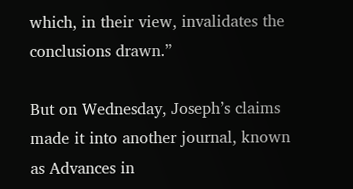which, in their view, invalidates the conclusions drawn.”

But on Wednesday, Joseph’s claims made it into another journal, known as Advances in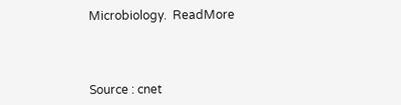Microbiology.  ReadMore



Source : cnet